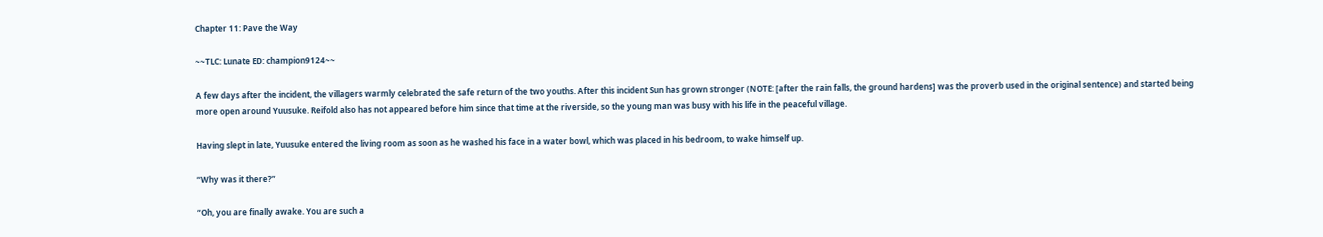Chapter 11: Pave the Way

~~TLC: Lunate ED: champion9124~~

A few days after the incident, the villagers warmly celebrated the safe return of the two youths. After this incident Sun has grown stronger (NOTE: [after the rain falls, the ground hardens] was the proverb used in the original sentence) and started being more open around Yuusuke. Reifold also has not appeared before him since that time at the riverside, so the young man was busy with his life in the peaceful village.

Having slept in late, Yuusuke entered the living room as soon as he washed his face in a water bowl, which was placed in his bedroom, to wake himself up.

“Why was it there?”

“Oh, you are finally awake. You are such a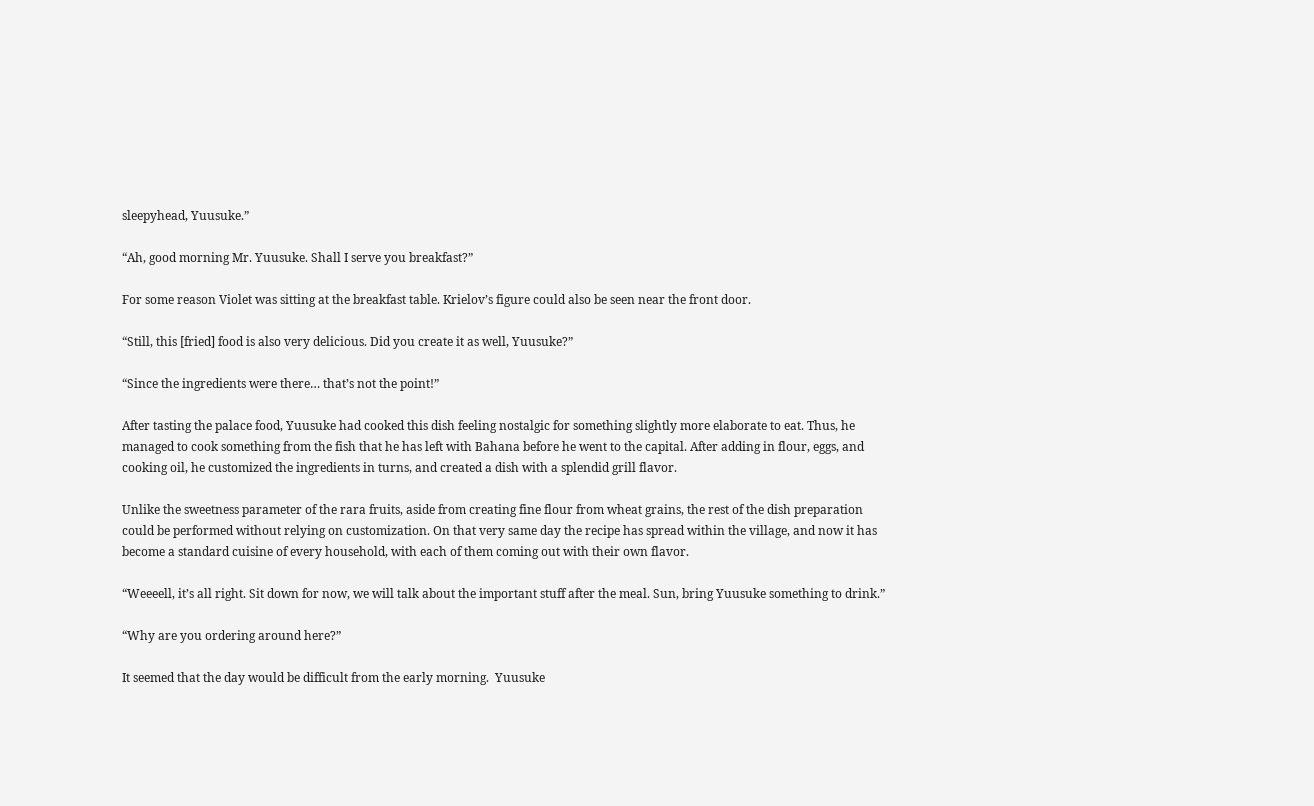sleepyhead, Yuusuke.”

“Ah, good morning Mr. Yuusuke. Shall I serve you breakfast?”

For some reason Violet was sitting at the breakfast table. Krielov’s figure could also be seen near the front door.

“Still, this [fried] food is also very delicious. Did you create it as well, Yuusuke?”

“Since the ingredients were there… that’s not the point!”

After tasting the palace food, Yuusuke had cooked this dish feeling nostalgic for something slightly more elaborate to eat. Thus, he managed to cook something from the fish that he has left with Bahana before he went to the capital. After adding in flour, eggs, and cooking oil, he customized the ingredients in turns, and created a dish with a splendid grill flavor.

Unlike the sweetness parameter of the rara fruits, aside from creating fine flour from wheat grains, the rest of the dish preparation could be performed without relying on customization. On that very same day the recipe has spread within the village, and now it has become a standard cuisine of every household, with each of them coming out with their own flavor.

“Weeeell, it’s all right. Sit down for now, we will talk about the important stuff after the meal. Sun, bring Yuusuke something to drink.”

“Why are you ordering around here?”

It seemed that the day would be difficult from the early morning.  Yuusuke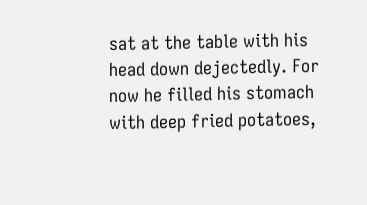sat at the table with his head down dejectedly. For now he filled his stomach with deep fried potatoes,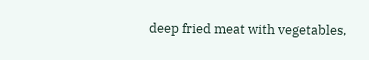deep fried meat with vegetables,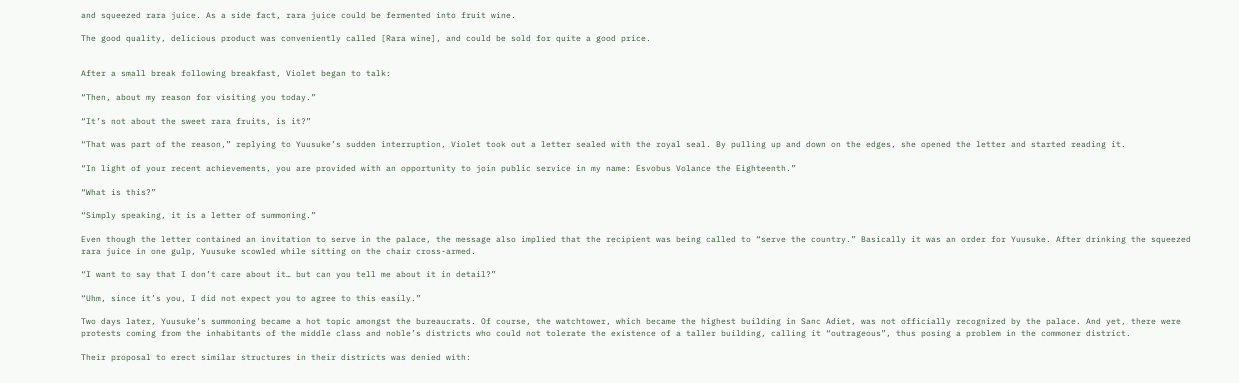and squeezed rara juice. As a side fact, rara juice could be fermented into fruit wine.

The good quality, delicious product was conveniently called [Rara wine], and could be sold for quite a good price.


After a small break following breakfast, Violet began to talk:

“Then, about my reason for visiting you today.”

“It’s not about the sweet rara fruits, is it?”

“That was part of the reason,” replying to Yuusuke’s sudden interruption, Violet took out a letter sealed with the royal seal. By pulling up and down on the edges, she opened the letter and started reading it.

“In light of your recent achievements, you are provided with an opportunity to join public service in my name: Esvobus Volance the Eighteenth.”

“What is this?”

“Simply speaking, it is a letter of summoning.”

Even though the letter contained an invitation to serve in the palace, the message also implied that the recipient was being called to “serve the country.” Basically it was an order for Yuusuke. After drinking the squeezed rara juice in one gulp, Yuusuke scowled while sitting on the chair cross-armed.

“I want to say that I don’t care about it… but can you tell me about it in detail?”

“Uhm, since it’s you, I did not expect you to agree to this easily.”

Two days later, Yuusuke’s summoning became a hot topic amongst the bureaucrats. Of course, the watchtower, which became the highest building in Sanc Adiet, was not officially recognized by the palace. And yet, there were protests coming from the inhabitants of the middle class and noble’s districts who could not tolerate the existence of a taller building, calling it “outrageous”, thus posing a problem in the commoner district.

Their proposal to erect similar structures in their districts was denied with: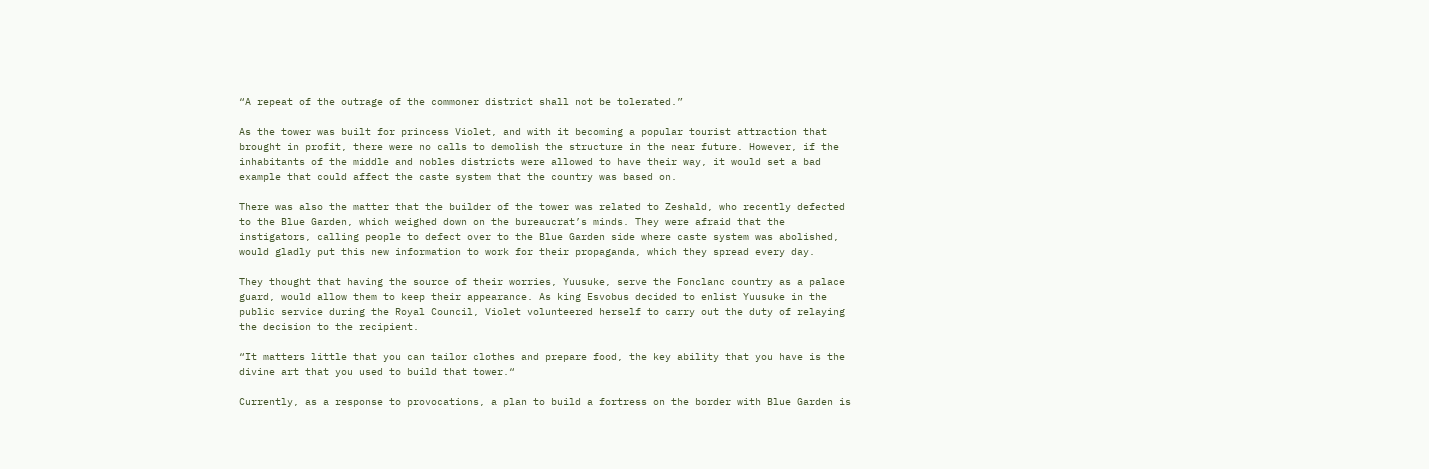“A repeat of the outrage of the commoner district shall not be tolerated.”

As the tower was built for princess Violet, and with it becoming a popular tourist attraction that brought in profit, there were no calls to demolish the structure in the near future. However, if the inhabitants of the middle and nobles districts were allowed to have their way, it would set a bad example that could affect the caste system that the country was based on.

There was also the matter that the builder of the tower was related to Zeshald, who recently defected to the Blue Garden, which weighed down on the bureaucrat’s minds. They were afraid that the instigators, calling people to defect over to the Blue Garden side where caste system was abolished, would gladly put this new information to work for their propaganda, which they spread every day.

They thought that having the source of their worries, Yuusuke, serve the Fonclanc country as a palace guard, would allow them to keep their appearance. As king Esvobus decided to enlist Yuusuke in the public service during the Royal Council, Violet volunteered herself to carry out the duty of relaying the decision to the recipient.

“It matters little that you can tailor clothes and prepare food, the key ability that you have is the divine art that you used to build that tower.“

Currently, as a response to provocations, a plan to build a fortress on the border with Blue Garden is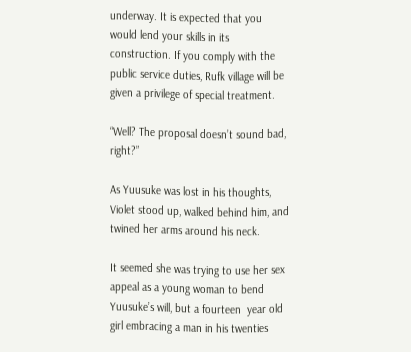underway. It is expected that you would lend your skills in its construction. If you comply with the public service duties, Rufk village will be given a privilege of special treatment.

“Well? The proposal doesn’t sound bad, right?”

As Yuusuke was lost in his thoughts, Violet stood up, walked behind him, and twined her arms around his neck.

It seemed she was trying to use her sex appeal as a young woman to bend Yuusuke’s will, but a fourteen  year old girl embracing a man in his twenties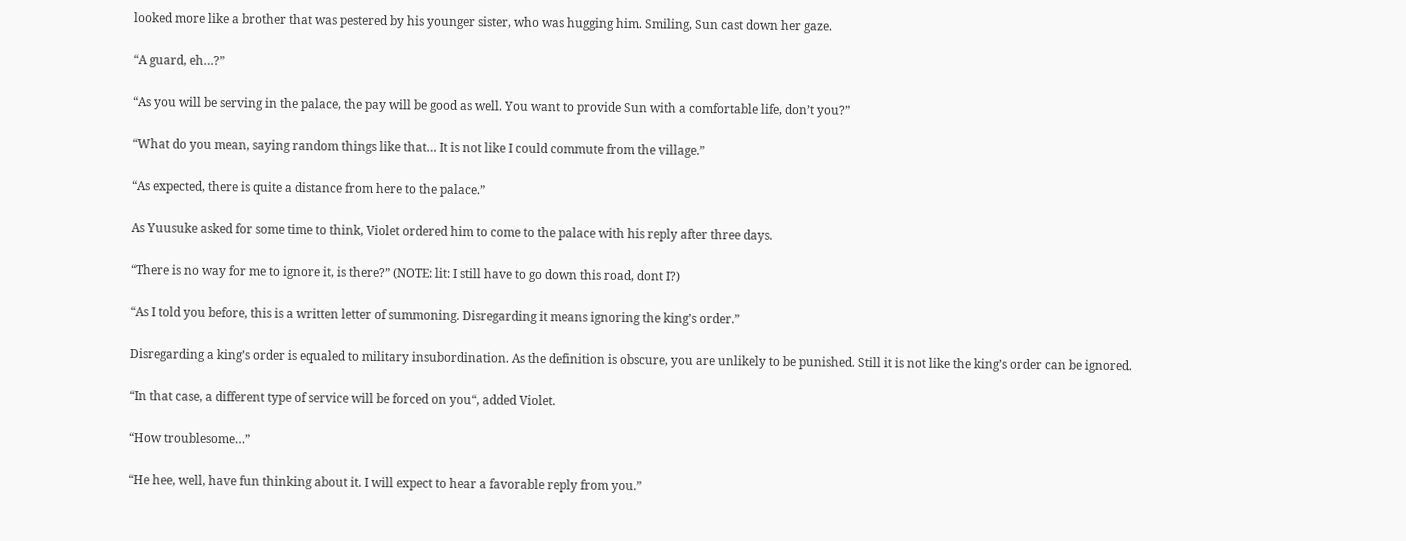looked more like a brother that was pestered by his younger sister, who was hugging him. Smiling, Sun cast down her gaze.

“A guard, eh…?”

“As you will be serving in the palace, the pay will be good as well. You want to provide Sun with a comfortable life, don’t you?”

“What do you mean, saying random things like that… It is not like I could commute from the village.”

“As expected, there is quite a distance from here to the palace.”

As Yuusuke asked for some time to think, Violet ordered him to come to the palace with his reply after three days.

“There is no way for me to ignore it, is there?” (NOTE: lit: I still have to go down this road, dont I?)

“As I told you before, this is a written letter of summoning. Disregarding it means ignoring the king’s order.”

Disregarding a king’s order is equaled to military insubordination. As the definition is obscure, you are unlikely to be punished. Still it is not like the king’s order can be ignored.

“In that case, a different type of service will be forced on you“, added Violet.

“How troublesome…”

“He hee, well, have fun thinking about it. I will expect to hear a favorable reply from you.”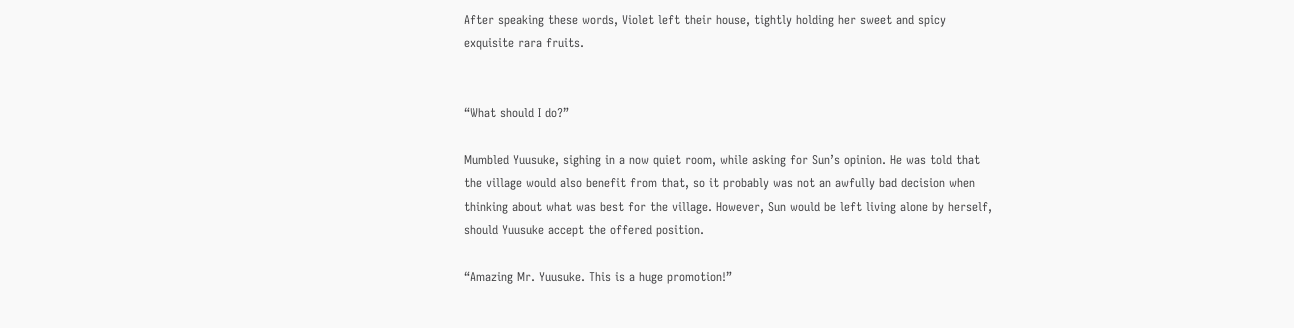After speaking these words, Violet left their house, tightly holding her sweet and spicy exquisite rara fruits.


“What should I do?”

Mumbled Yuusuke, sighing in a now quiet room, while asking for Sun’s opinion. He was told that the village would also benefit from that, so it probably was not an awfully bad decision when thinking about what was best for the village. However, Sun would be left living alone by herself, should Yuusuke accept the offered position.

“Amazing Mr. Yuusuke. This is a huge promotion!”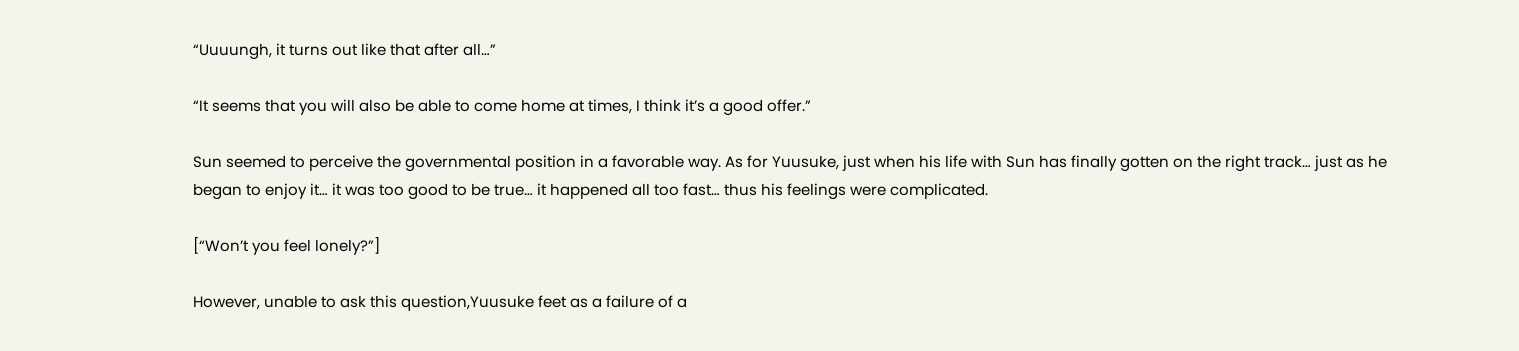“Uuuungh, it turns out like that after all…”

“It seems that you will also be able to come home at times, I think it’s a good offer.”

Sun seemed to perceive the governmental position in a favorable way. As for Yuusuke, just when his life with Sun has finally gotten on the right track… just as he began to enjoy it… it was too good to be true… it happened all too fast… thus his feelings were complicated.

[“Won’t you feel lonely?”]

However, unable to ask this question,Yuusuke feet as a failure of a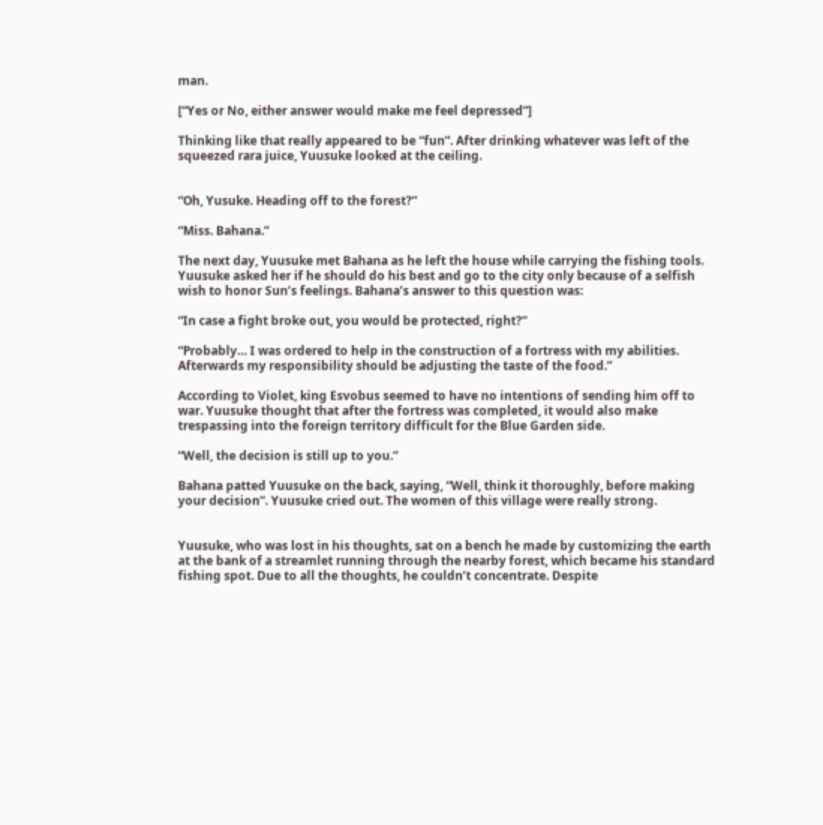man.

[“Yes or No, either answer would make me feel depressed”]

Thinking like that really appeared to be “fun”. After drinking whatever was left of the squeezed rara juice, Yuusuke looked at the ceiling.


“Oh, Yusuke. Heading off to the forest?”

“Miss. Bahana.”

The next day, Yuusuke met Bahana as he left the house while carrying the fishing tools. Yuusuke asked her if he should do his best and go to the city only because of a selfish wish to honor Sun’s feelings. Bahana’s answer to this question was:

“In case a fight broke out, you would be protected, right?”

“Probably… I was ordered to help in the construction of a fortress with my abilities. Afterwards my responsibility should be adjusting the taste of the food.”

According to Violet, king Esvobus seemed to have no intentions of sending him off to war. Yuusuke thought that after the fortress was completed, it would also make trespassing into the foreign territory difficult for the Blue Garden side.

“Well, the decision is still up to you.”

Bahana patted Yuusuke on the back, saying, “Well, think it thoroughly, before making your decision”. Yuusuke cried out. The women of this village were really strong.


Yuusuke, who was lost in his thoughts, sat on a bench he made by customizing the earth at the bank of a streamlet running through the nearby forest, which became his standard fishing spot. Due to all the thoughts, he couldn’t concentrate. Despite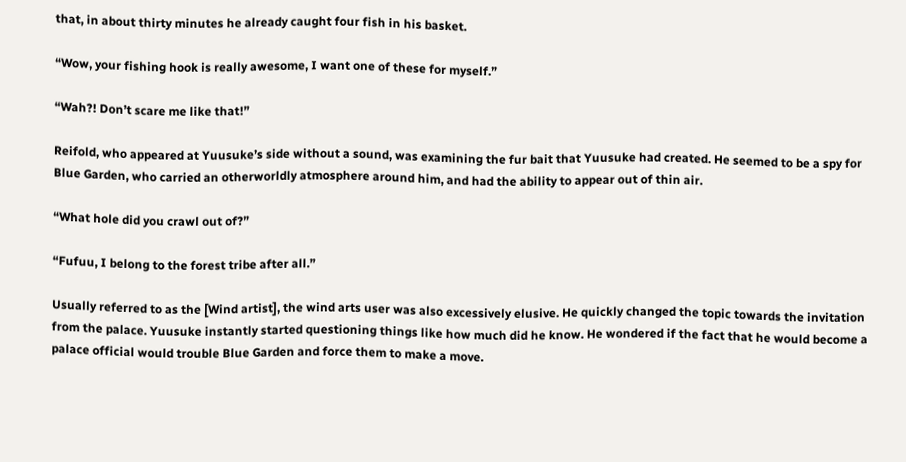that, in about thirty minutes he already caught four fish in his basket.

“Wow, your fishing hook is really awesome, I want one of these for myself.”

“Wah?! Don’t scare me like that!”

Reifold, who appeared at Yuusuke’s side without a sound, was examining the fur bait that Yuusuke had created. He seemed to be a spy for Blue Garden, who carried an otherworldly atmosphere around him, and had the ability to appear out of thin air.

“What hole did you crawl out of?”

“Fufuu, I belong to the forest tribe after all.”

Usually referred to as the [Wind artist], the wind arts user was also excessively elusive. He quickly changed the topic towards the invitation from the palace. Yuusuke instantly started questioning things like how much did he know. He wondered if the fact that he would become a palace official would trouble Blue Garden and force them to make a move.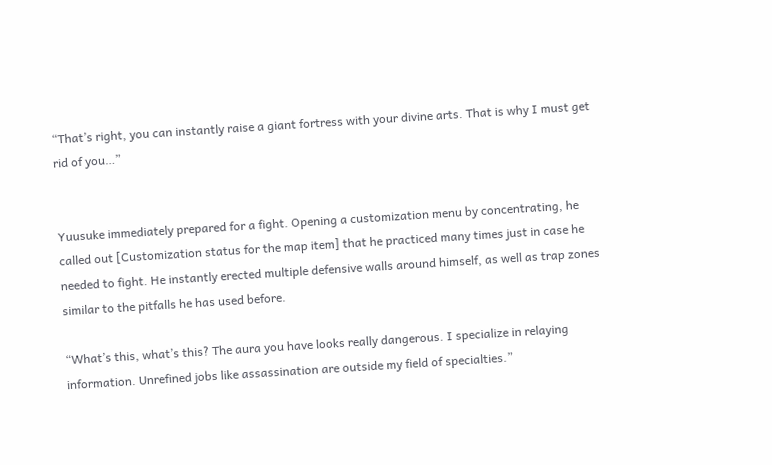“That’s right, you can instantly raise a giant fortress with your divine arts. That is why I must get rid of you…”


Yuusuke immediately prepared for a fight. Opening a customization menu by concentrating, he called out [Customization status for the map item] that he practiced many times just in case he needed to fight. He instantly erected multiple defensive walls around himself, as well as trap zones similar to the pitfalls he has used before.

“What’s this, what’s this? The aura you have looks really dangerous. I specialize in relaying information. Unrefined jobs like assassination are outside my field of specialties.”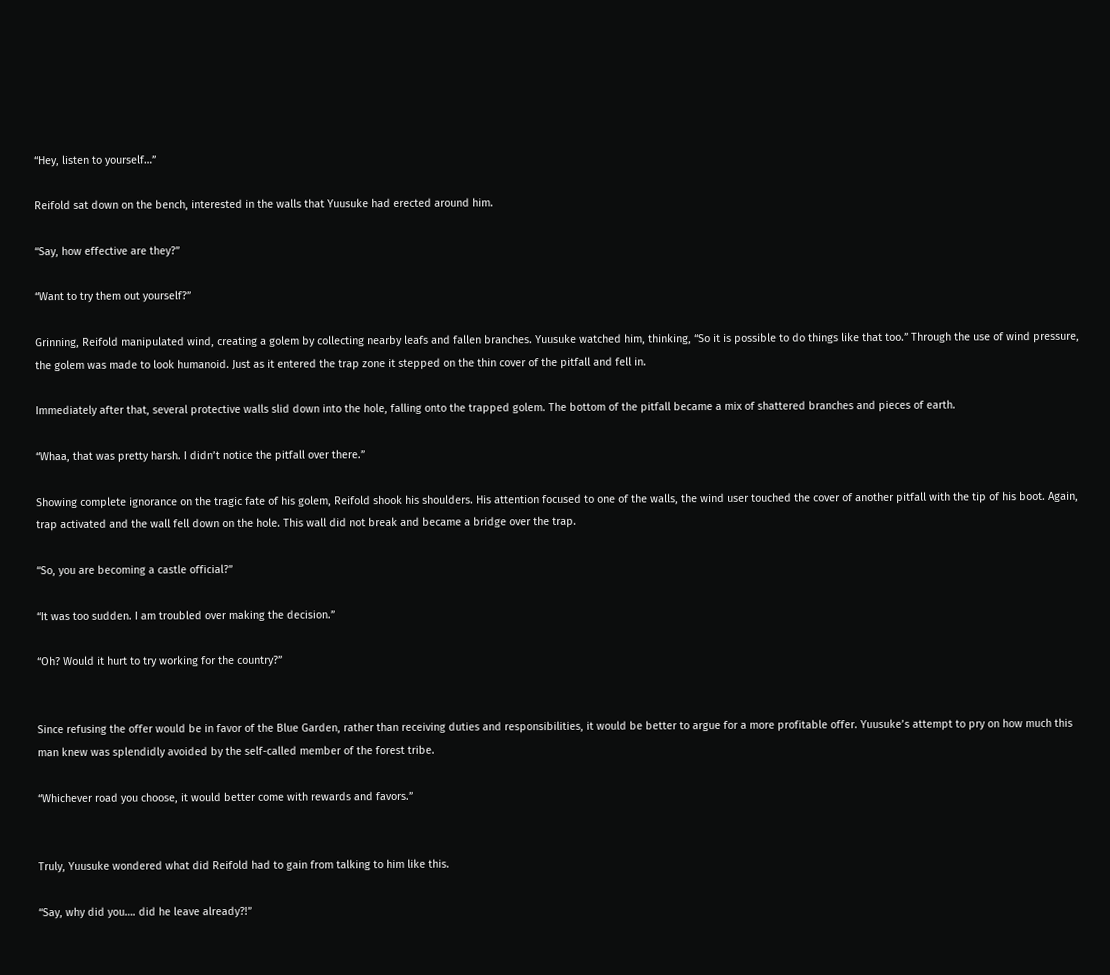“Hey, listen to yourself…”

Reifold sat down on the bench, interested in the walls that Yuusuke had erected around him.

“Say, how effective are they?”

“Want to try them out yourself?”

Grinning, Reifold manipulated wind, creating a golem by collecting nearby leafs and fallen branches. Yuusuke watched him, thinking, “So it is possible to do things like that too.” Through the use of wind pressure, the golem was made to look humanoid. Just as it entered the trap zone it stepped on the thin cover of the pitfall and fell in.

Immediately after that, several protective walls slid down into the hole, falling onto the trapped golem. The bottom of the pitfall became a mix of shattered branches and pieces of earth.

“Whaa, that was pretty harsh. I didn’t notice the pitfall over there.”

Showing complete ignorance on the tragic fate of his golem, Reifold shook his shoulders. His attention focused to one of the walls, the wind user touched the cover of another pitfall with the tip of his boot. Again, trap activated and the wall fell down on the hole. This wall did not break and became a bridge over the trap.

“So, you are becoming a castle official?”

“It was too sudden. I am troubled over making the decision.”

“Oh? Would it hurt to try working for the country?”


Since refusing the offer would be in favor of the Blue Garden, rather than receiving duties and responsibilities, it would be better to argue for a more profitable offer. Yuusuke’s attempt to pry on how much this man knew was splendidly avoided by the self-called member of the forest tribe.

“Whichever road you choose, it would better come with rewards and favors.”


Truly, Yuusuke wondered what did Reifold had to gain from talking to him like this.

“Say, why did you…. did he leave already?!”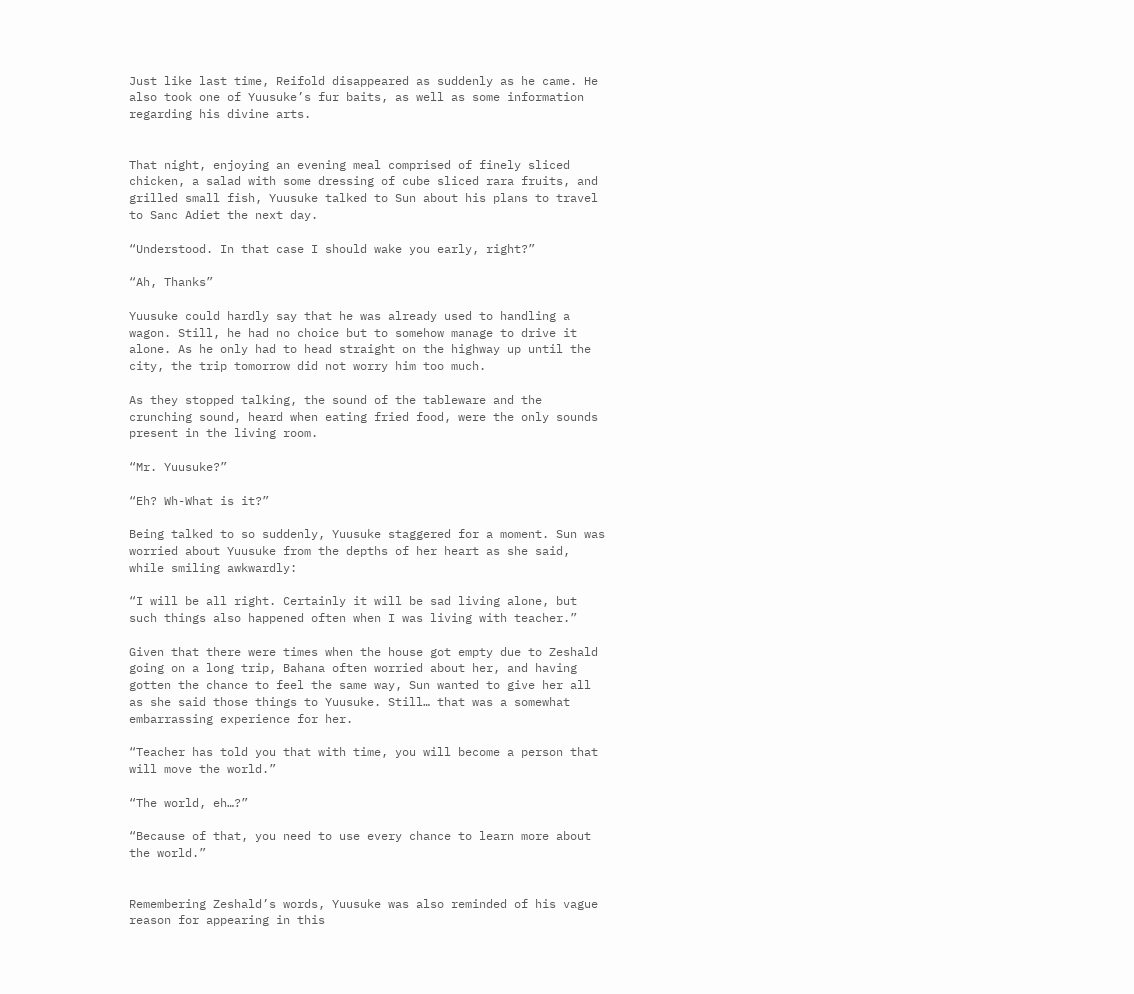Just like last time, Reifold disappeared as suddenly as he came. He also took one of Yuusuke’s fur baits, as well as some information regarding his divine arts.


That night, enjoying an evening meal comprised of finely sliced chicken, a salad with some dressing of cube sliced rara fruits, and grilled small fish, Yuusuke talked to Sun about his plans to travel to Sanc Adiet the next day.

“Understood. In that case I should wake you early, right?”

“Ah, Thanks”

Yuusuke could hardly say that he was already used to handling a wagon. Still, he had no choice but to somehow manage to drive it alone. As he only had to head straight on the highway up until the city, the trip tomorrow did not worry him too much.

As they stopped talking, the sound of the tableware and the crunching sound, heard when eating fried food, were the only sounds present in the living room.

“Mr. Yuusuke?”

“Eh? Wh-What is it?”

Being talked to so suddenly, Yuusuke staggered for a moment. Sun was worried about Yuusuke from the depths of her heart as she said, while smiling awkwardly:

“I will be all right. Certainly it will be sad living alone, but such things also happened often when I was living with teacher.”

Given that there were times when the house got empty due to Zeshald going on a long trip, Bahana often worried about her, and having gotten the chance to feel the same way, Sun wanted to give her all as she said those things to Yuusuke. Still… that was a somewhat embarrassing experience for her.

“Teacher has told you that with time, you will become a person that will move the world.”

“The world, eh…?”

“Because of that, you need to use every chance to learn more about the world.”


Remembering Zeshald’s words, Yuusuke was also reminded of his vague reason for appearing in this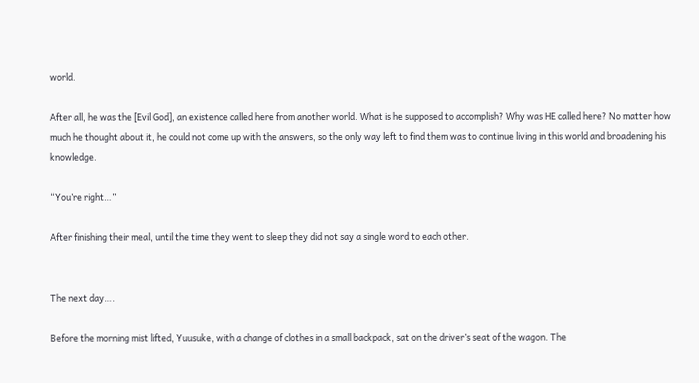world.

After all, he was the [Evil God], an existence called here from another world. What is he supposed to accomplish? Why was HE called here? No matter how much he thought about it, he could not come up with the answers, so the only way left to find them was to continue living in this world and broadening his knowledge.

“You’re right…”

After finishing their meal, until the time they went to sleep they did not say a single word to each other.


The next day….

Before the morning mist lifted, Yuusuke, with a change of clothes in a small backpack, sat on the driver’s seat of the wagon. The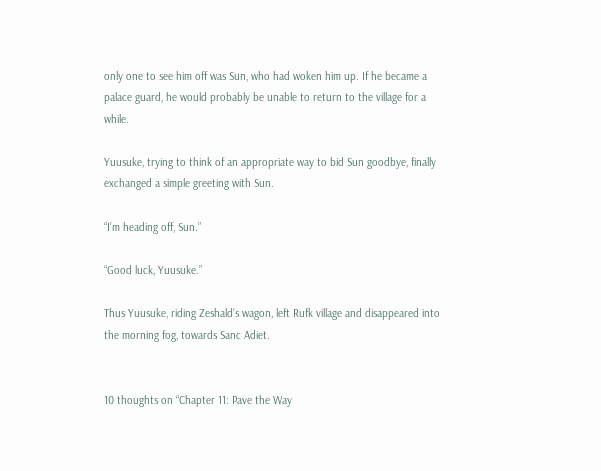only one to see him off was Sun, who had woken him up. If he became a palace guard, he would probably be unable to return to the village for a while.

Yuusuke, trying to think of an appropriate way to bid Sun goodbye, finally exchanged a simple greeting with Sun.

“I’m heading off, Sun.”

“Good luck, Yuusuke.”

Thus Yuusuke, riding Zeshald’s wagon, left Rufk village and disappeared into the morning fog, towards Sanc Adiet.


10 thoughts on “Chapter 11: Pave the Way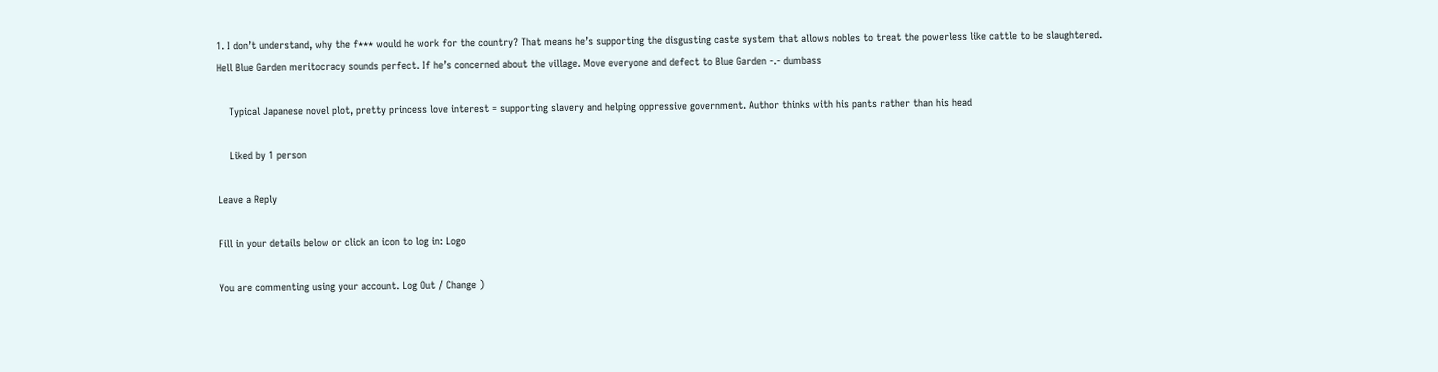1. I don’t understand, why the f*** would he work for the country? That means he’s supporting the disgusting caste system that allows nobles to treat the powerless like cattle to be slaughtered. Hell Blue Garden meritocracy sounds perfect. If he’s concerned about the village. Move everyone and defect to Blue Garden -.- dumbass

    Typical Japanese novel plot, pretty princess love interest = supporting slavery and helping oppressive government. Author thinks with his pants rather than his head

    Liked by 1 person

Leave a Reply

Fill in your details below or click an icon to log in: Logo

You are commenting using your account. Log Out / Change )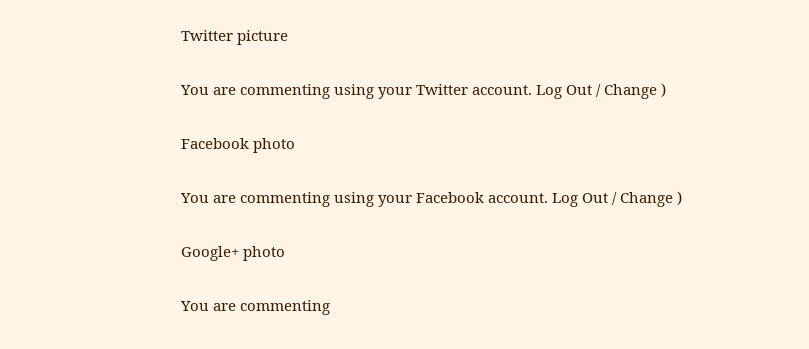Twitter picture

You are commenting using your Twitter account. Log Out / Change )

Facebook photo

You are commenting using your Facebook account. Log Out / Change )

Google+ photo

You are commenting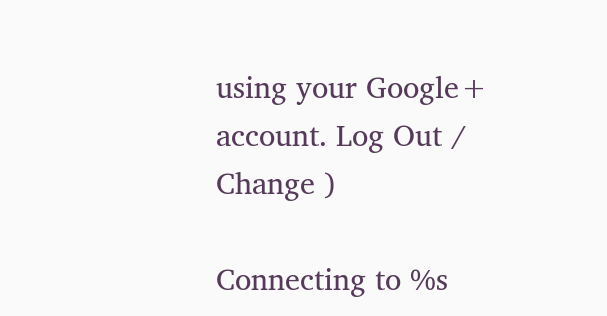using your Google+ account. Log Out / Change )

Connecting to %s